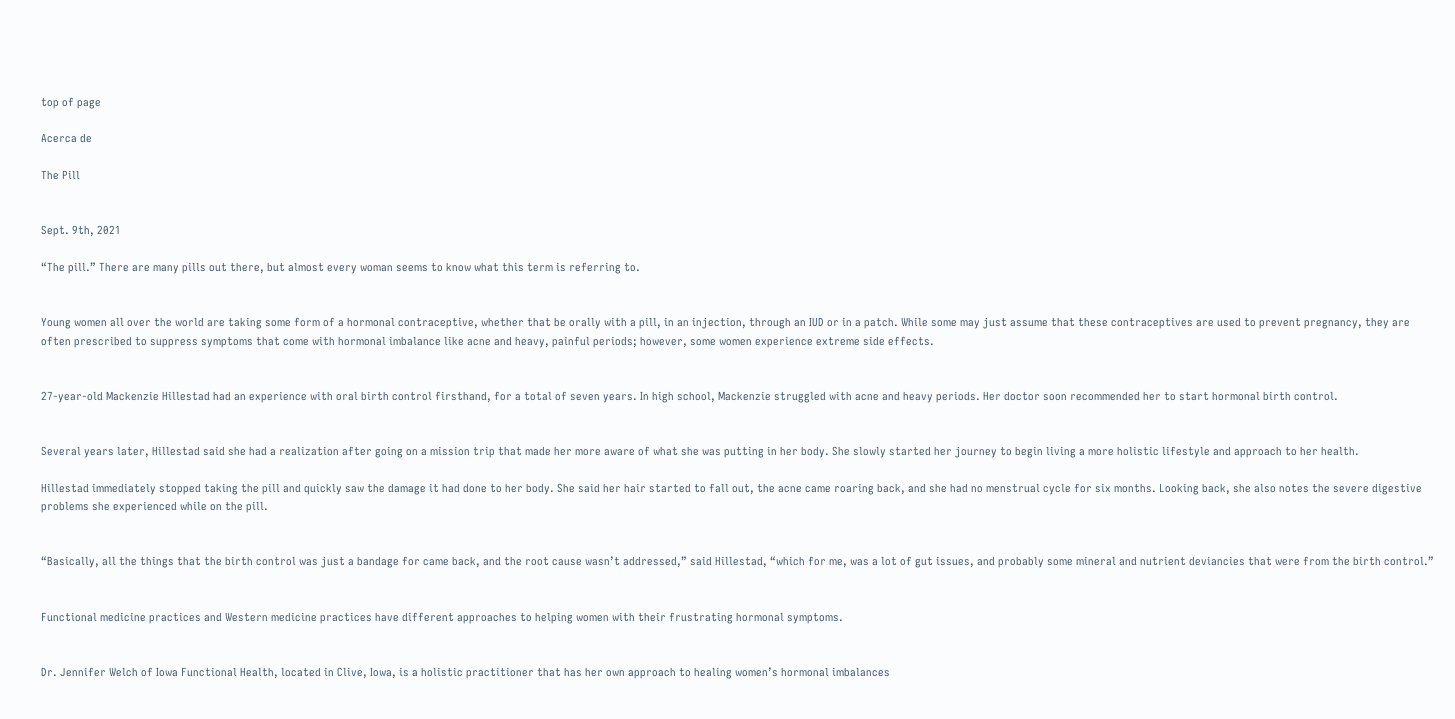top of page

Acerca de

The Pill


Sept. 9th, 2021

“The pill.” There are many pills out there, but almost every woman seems to know what this term is referring to.


Young women all over the world are taking some form of a hormonal contraceptive, whether that be orally with a pill, in an injection, through an IUD or in a patch. While some may just assume that these contraceptives are used to prevent pregnancy, they are often prescribed to suppress symptoms that come with hormonal imbalance like acne and heavy, painful periods; however, some women experience extreme side effects.


27-year-old Mackenzie Hillestad had an experience with oral birth control firsthand, for a total of seven years. In high school, Mackenzie struggled with acne and heavy periods. Her doctor soon recommended her to start hormonal birth control.


Several years later, Hillestad said she had a realization after going on a mission trip that made her more aware of what she was putting in her body. She slowly started her journey to begin living a more holistic lifestyle and approach to her health.

Hillestad immediately stopped taking the pill and quickly saw the damage it had done to her body. She said her hair started to fall out, the acne came roaring back, and she had no menstrual cycle for six months. Looking back, she also notes the severe digestive problems she experienced while on the pill.


“Basically, all the things that the birth control was just a bandage for came back, and the root cause wasn’t addressed,” said Hillestad, “which for me, was a lot of gut issues, and probably some mineral and nutrient deviancies that were from the birth control.”


Functional medicine practices and Western medicine practices have different approaches to helping women with their frustrating hormonal symptoms.


Dr. Jennifer Welch of Iowa Functional Health, located in Clive, Iowa, is a holistic practitioner that has her own approach to healing women’s hormonal imbalances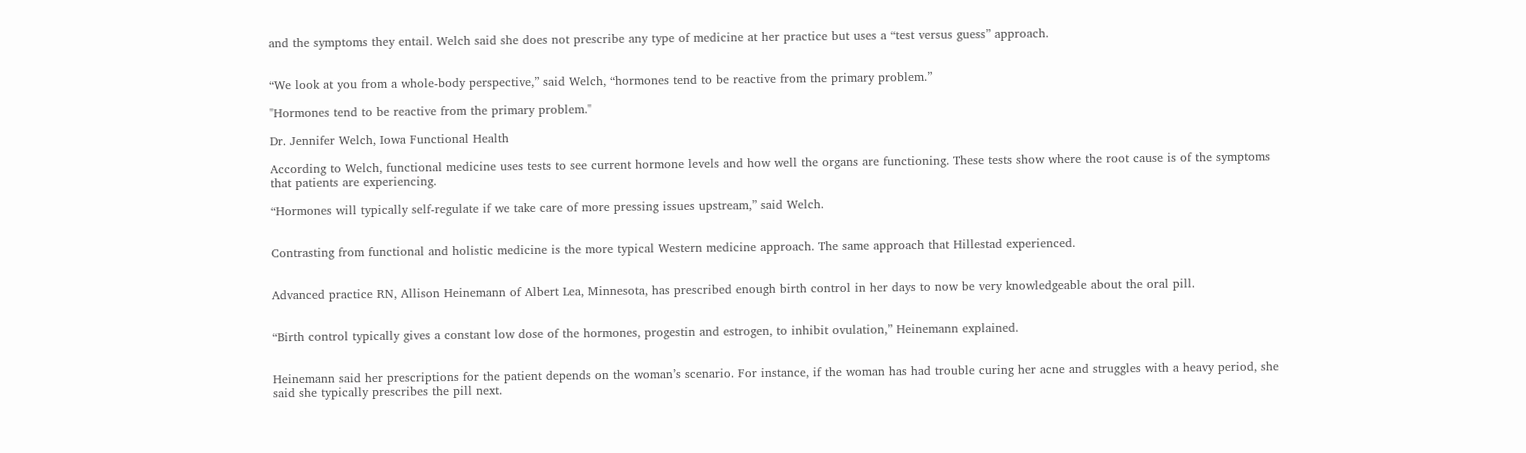and the symptoms they entail. Welch said she does not prescribe any type of medicine at her practice but uses a “test versus guess” approach.


“We look at you from a whole-body perspective,” said Welch, “hormones tend to be reactive from the primary problem.”

"Hormones tend to be reactive from the primary problem."

Dr. Jennifer Welch, Iowa Functional Health

According to Welch, functional medicine uses tests to see current hormone levels and how well the organs are functioning. These tests show where the root cause is of the symptoms that patients are experiencing.

“Hormones will typically self-regulate if we take care of more pressing issues upstream,” said Welch.


Contrasting from functional and holistic medicine is the more typical Western medicine approach. The same approach that Hillestad experienced.


Advanced practice RN, Allison Heinemann of Albert Lea, Minnesota, has prescribed enough birth control in her days to now be very knowledgeable about the oral pill.


“Birth control typically gives a constant low dose of the hormones, progestin and estrogen, to inhibit ovulation,” Heinemann explained.


Heinemann said her prescriptions for the patient depends on the woman’s scenario. For instance, if the woman has had trouble curing her acne and struggles with a heavy period, she said she typically prescribes the pill next.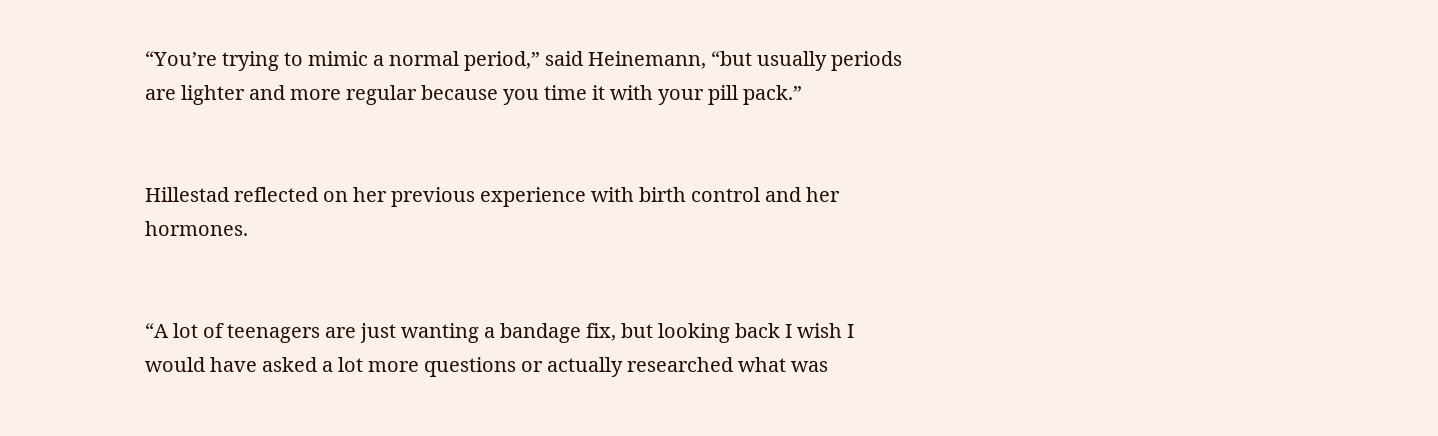“You’re trying to mimic a normal period,” said Heinemann, “but usually periods are lighter and more regular because you time it with your pill pack.”


Hillestad reflected on her previous experience with birth control and her hormones.


“A lot of teenagers are just wanting a bandage fix, but looking back I wish I would have asked a lot more questions or actually researched what was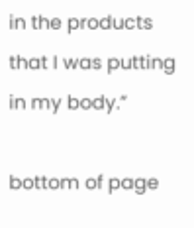in the products that I was putting in my body.”

bottom of page